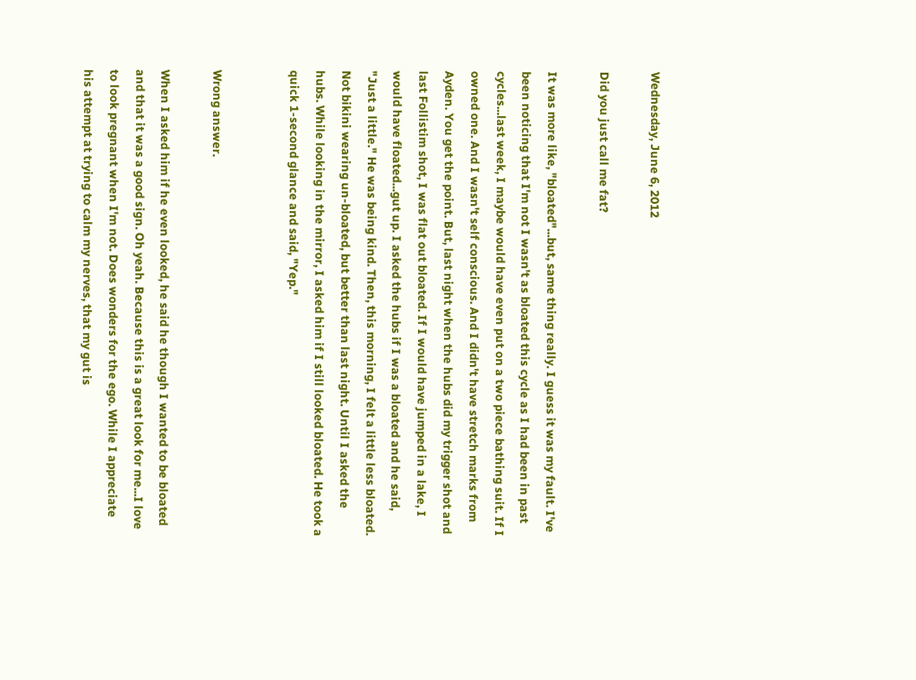Wednesday, June 6, 2012

Did you just call me fat?

It was more like, "bloated"...but, same thing really. I guess it was my fault. I've been noticing that I'm not I wasn't as bloated this cycle as I had been in past cycles...last week, I maybe would have even put on a two piece bathing suit. If I owned one. And I wasn't self conscious. And I didn't have stretch marks from Ayden. You get the point. But, last night when the hubs did my trigger shot and last Follistim shot, I was flat out bloated. If I would have jumped in a lake, I would have floated...gut up. I asked the hubs if I was a bloated and he said, "Just a little." He was being kind. Then, this morning, I felt a little less bloated. Not bikini wearing un-bloated, but better than last night. Until I asked the hubs. While looking in the mirror, I asked him if I still looked bloated. He took a quick 1-second glance and said, "Yep."


Wrong answer.

When I asked him if he even looked, he said he though I wanted to be bloated and that it was a good sign. Oh yeah. Because this is a great look for me...I love to look pregnant when I'm not. Does wonders for the ego. While I appreciate his attempt at trying to calm my nerves, that my gut is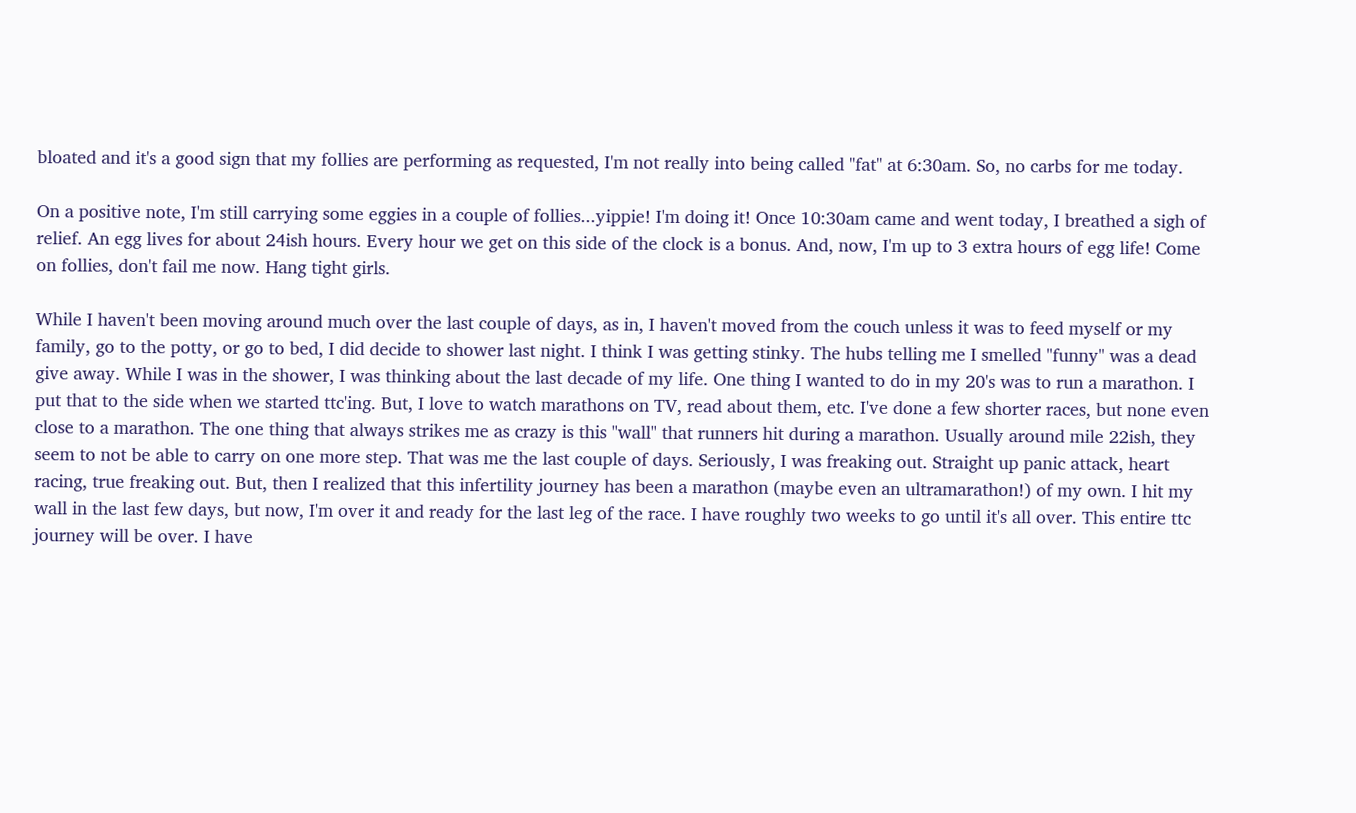bloated and it's a good sign that my follies are performing as requested, I'm not really into being called "fat" at 6:30am. So, no carbs for me today.

On a positive note, I'm still carrying some eggies in a couple of follies...yippie! I'm doing it! Once 10:30am came and went today, I breathed a sigh of relief. An egg lives for about 24ish hours. Every hour we get on this side of the clock is a bonus. And, now, I'm up to 3 extra hours of egg life! Come on follies, don't fail me now. Hang tight girls.

While I haven't been moving around much over the last couple of days, as in, I haven't moved from the couch unless it was to feed myself or my family, go to the potty, or go to bed, I did decide to shower last night. I think I was getting stinky. The hubs telling me I smelled "funny" was a dead give away. While I was in the shower, I was thinking about the last decade of my life. One thing I wanted to do in my 20's was to run a marathon. I put that to the side when we started ttc'ing. But, I love to watch marathons on TV, read about them, etc. I've done a few shorter races, but none even close to a marathon. The one thing that always strikes me as crazy is this "wall" that runners hit during a marathon. Usually around mile 22ish, they seem to not be able to carry on one more step. That was me the last couple of days. Seriously, I was freaking out. Straight up panic attack, heart racing, true freaking out. But, then I realized that this infertility journey has been a marathon (maybe even an ultramarathon!) of my own. I hit my wall in the last few days, but now, I'm over it and ready for the last leg of the race. I have roughly two weeks to go until it's all over. This entire ttc journey will be over. I have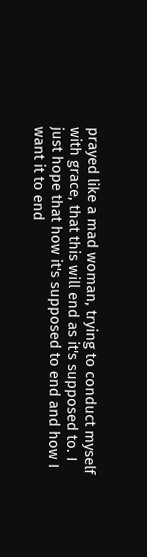prayed like a mad woman, trying to conduct myself with grace, that this will end as it's supposed to. I just hope that how it's supposed to end and how I want it to end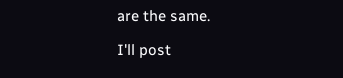are the same.

I'll post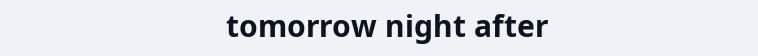tomorrow night after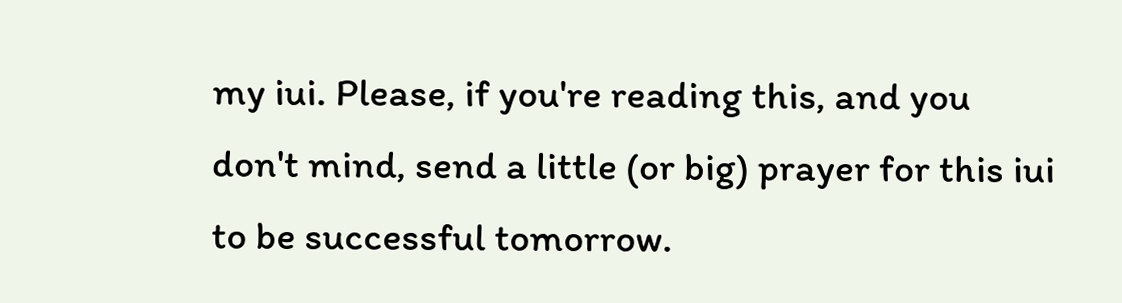my iui. Please, if you're reading this, and you don't mind, send a little (or big) prayer for this iui to be successful tomorrow.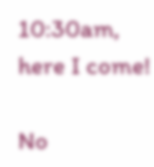10:30am, here I come!

No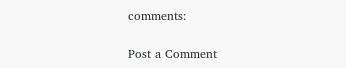comments:

Post a Comment